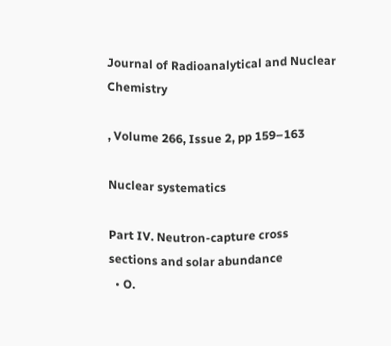Journal of Radioanalytical and Nuclear Chemistry

, Volume 266, Issue 2, pp 159–163

Nuclear systematics

Part IV. Neutron-capture cross sections and solar abundance
  • O.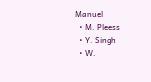Manuel
  • M. Pleess
  • Y. Singh
  • W.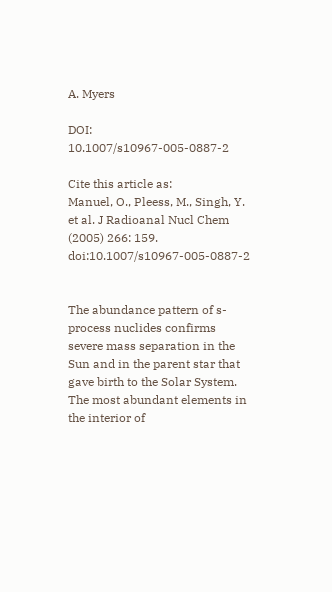A. Myers

DOI: 10.1007/s10967-005-0887-2

Cite this article as:
Manuel, O., Pleess, M., Singh, Y. et al. J Radioanal Nucl Chem (2005) 266: 159. doi:10.1007/s10967-005-0887-2


The abundance pattern of s-process nuclides confirms severe mass separation in the Sun and in the parent star that gave birth to the Solar System. The most abundant elements in the interior of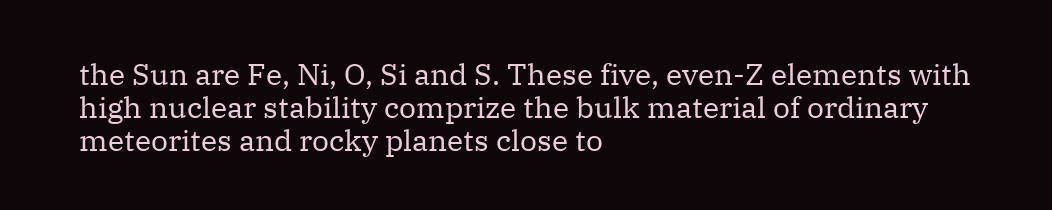the Sun are Fe, Ni, O, Si and S. These five, even-Z elements with high nuclear stability comprize the bulk material of ordinary meteorites and rocky planets close to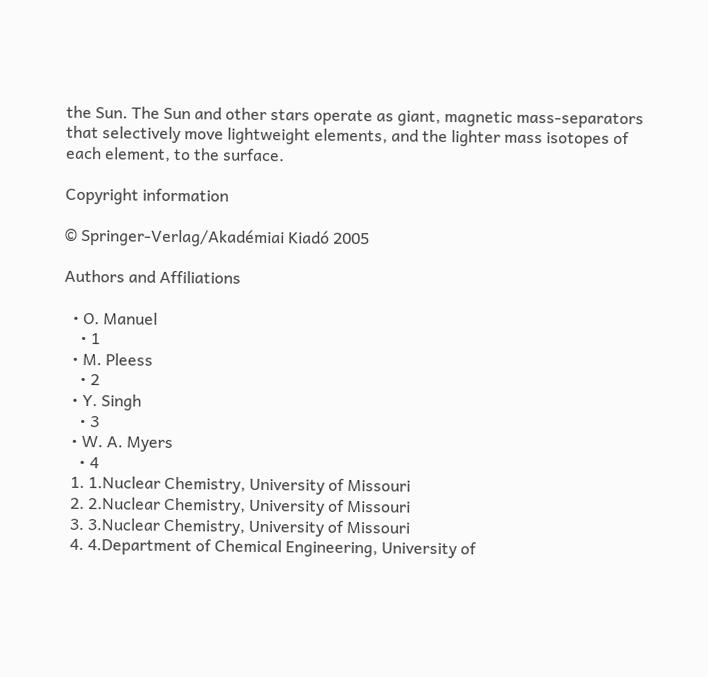the Sun. The Sun and other stars operate as giant, magnetic mass-separators that selectively move lightweight elements, and the lighter mass isotopes of each element, to the surface.

Copyright information

© Springer-Verlag/Akadémiai Kiadó 2005

Authors and Affiliations

  • O. Manuel
    • 1
  • M. Pleess
    • 2
  • Y. Singh
    • 3
  • W. A. Myers
    • 4
  1. 1.Nuclear Chemistry, University of Missouri
  2. 2.Nuclear Chemistry, University of Missouri
  3. 3.Nuclear Chemistry, University of Missouri
  4. 4.Department of Chemical Engineering, University of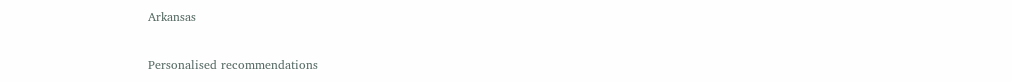Arkansas

Personalised recommendations